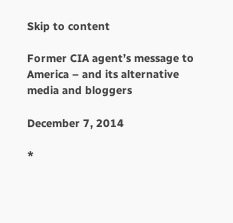Skip to content

Former CIA agent’s message to America – and its alternative media and bloggers

December 7, 2014

*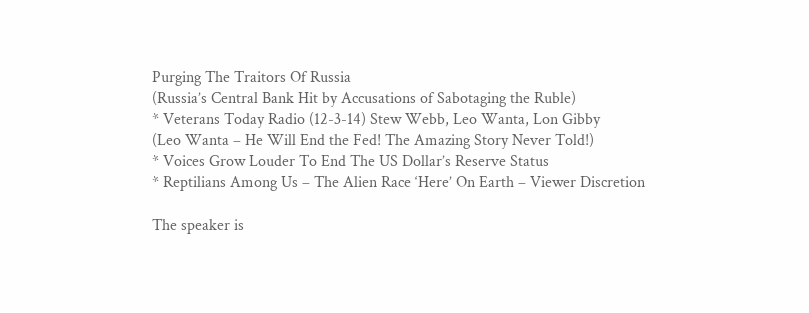Purging The Traitors Of Russia
(Russia’s Central Bank Hit by Accusations of Sabotaging the Ruble)
* Veterans Today Radio (12-3-14) Stew Webb, Leo Wanta, Lon Gibby
(Leo Wanta – He Will End the Fed! The Amazing Story Never Told!)
* Voices Grow Louder To End The US Dollar’s Reserve Status
* Reptilians Among Us – The Alien Race ‘Here’ On Earth – Viewer Discretion

The speaker is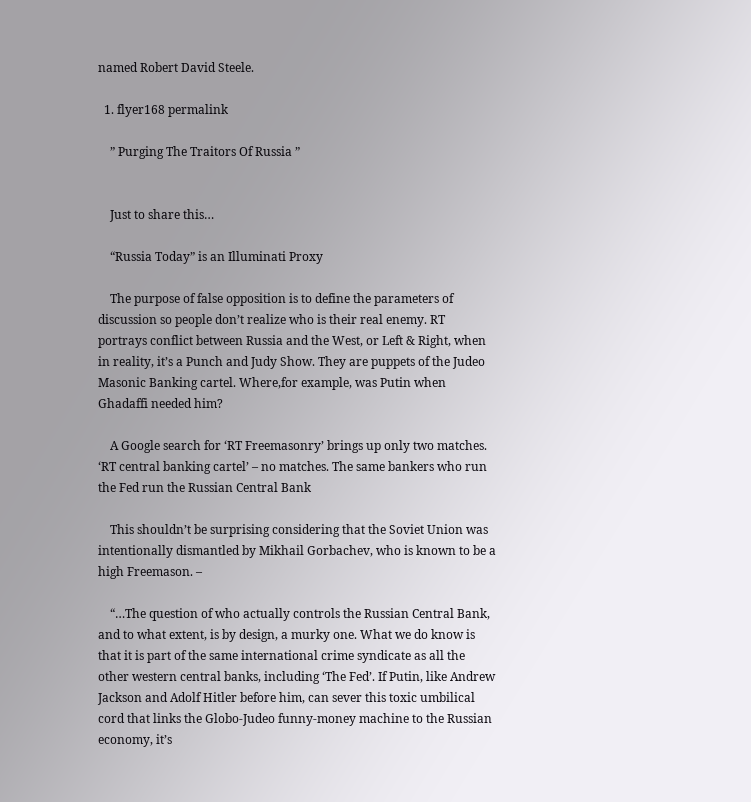named Robert David Steele.

  1. flyer168 permalink

    ” Purging The Traitors Of Russia ”


    Just to share this…

    “Russia Today” is an Illuminati Proxy

    The purpose of false opposition is to define the parameters of discussion so people don’t realize who is their real enemy. RT portrays conflict between Russia and the West, or Left & Right, when in reality, it’s a Punch and Judy Show. They are puppets of the Judeo Masonic Banking cartel. Where,for example, was Putin when Ghadaffi needed him?

    A Google search for ‘RT Freemasonry’ brings up only two matches. ‘RT central banking cartel’ – no matches. The same bankers who run the Fed run the Russian Central Bank

    This shouldn’t be surprising considering that the Soviet Union was intentionally dismantled by Mikhail Gorbachev, who is known to be a high Freemason. –

    “…The question of who actually controls the Russian Central Bank, and to what extent, is by design, a murky one. What we do know is that it is part of the same international crime syndicate as all the other western central banks, including ‘The Fed’. If Putin, like Andrew Jackson and Adolf Hitler before him, can sever this toxic umbilical cord that links the Globo-Judeo funny-money machine to the Russian economy, it’s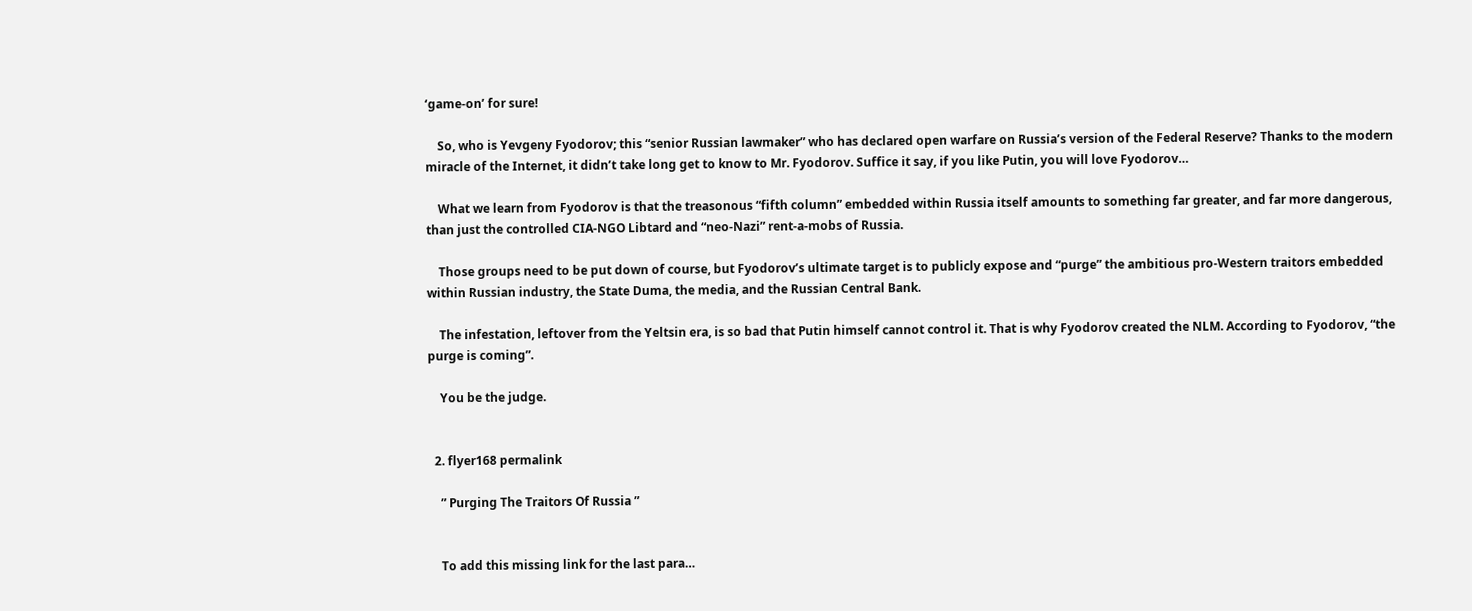‘game-on’ for sure!

    So, who is Yevgeny Fyodorov; this “senior Russian lawmaker” who has declared open warfare on Russia’s version of the Federal Reserve? Thanks to the modern miracle of the Internet, it didn’t take long get to know to Mr. Fyodorov. Suffice it say, if you like Putin, you will love Fyodorov…

    What we learn from Fyodorov is that the treasonous “fifth column” embedded within Russia itself amounts to something far greater, and far more dangerous, than just the controlled CIA-NGO Libtard and “neo-Nazi” rent-a-mobs of Russia.

    Those groups need to be put down of course, but Fyodorov’s ultimate target is to publicly expose and “purge” the ambitious pro-Western traitors embedded within Russian industry, the State Duma, the media, and the Russian Central Bank.

    The infestation, leftover from the Yeltsin era, is so bad that Putin himself cannot control it. That is why Fyodorov created the NLM. According to Fyodorov, “the purge is coming”.

    You be the judge.


  2. flyer168 permalink

    ” Purging The Traitors Of Russia ”


    To add this missing link for the last para…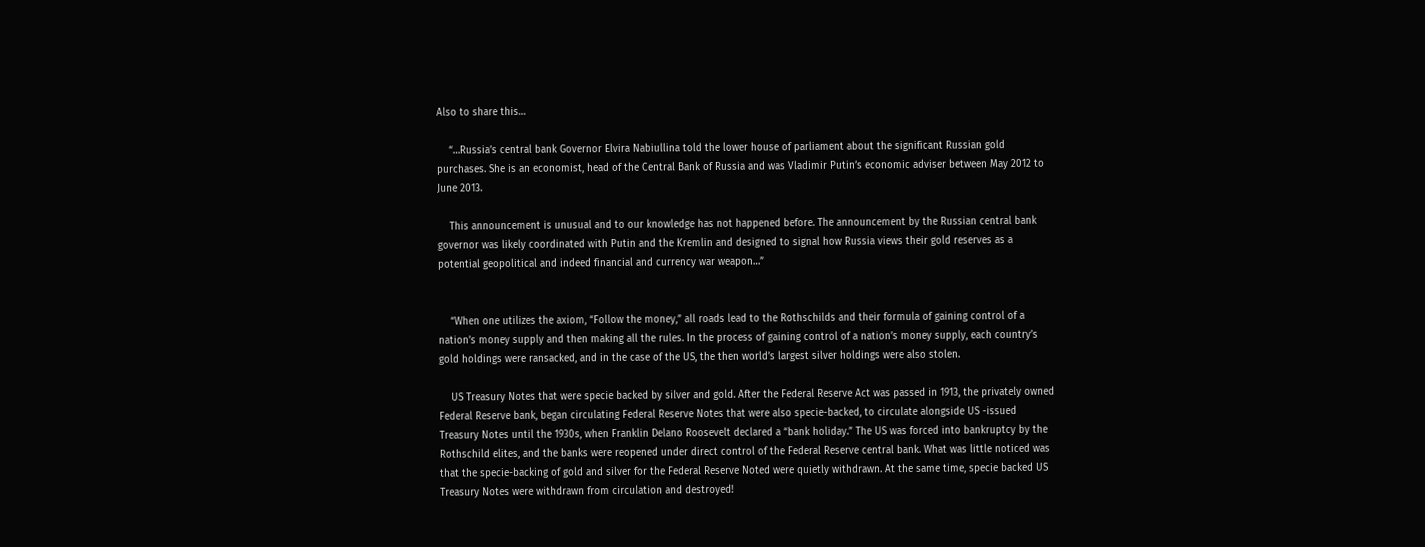Also to share this…

    “…Russia’s central bank Governor Elvira Nabiullina told the lower house of parliament about the significant Russian gold purchases. She is an economist, head of the Central Bank of Russia and was Vladimir Putin’s economic adviser between May 2012 to June 2013.

    This announcement is unusual and to our knowledge has not happened before. The announcement by the Russian central bank governor was likely coordinated with Putin and the Kremlin and designed to signal how Russia views their gold reserves as a potential geopolitical and indeed financial and currency war weapon…”


    “When one utilizes the axiom, “Follow the money,” all roads lead to the Rothschilds and their formula of gaining control of a nation’s money supply and then making all the rules. In the process of gaining control of a nation’s money supply, each country’s gold holdings were ransacked, and in the case of the US, the then world’s largest silver holdings were also stolen.

    US Treasury Notes that were specie backed by silver and gold. After the Federal Reserve Act was passed in 1913, the privately owned Federal Reserve bank, began circulating Federal Reserve Notes that were also specie-backed, to circulate alongside US -issued Treasury Notes until the 1930s, when Franklin Delano Roosevelt declared a “bank holiday.” The US was forced into bankruptcy by the Rothschild elites, and the banks were reopened under direct control of the Federal Reserve central bank. What was little noticed was that the specie-backing of gold and silver for the Federal Reserve Noted were quietly withdrawn. At the same time, specie backed US Treasury Notes were withdrawn from circulation and destroyed!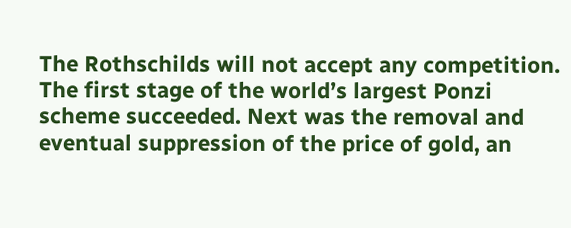The Rothschilds will not accept any competition. The first stage of the world’s largest Ponzi scheme succeeded. Next was the removal and eventual suppression of the price of gold, an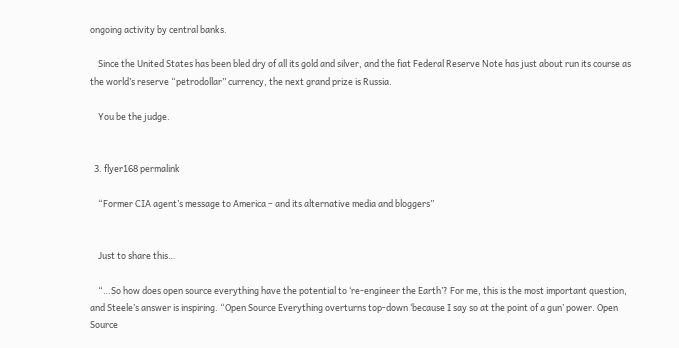ongoing activity by central banks.

    Since the United States has been bled dry of all its gold and silver, and the fiat Federal Reserve Note has just about run its course as the world’s reserve “petrodollar” currency, the next grand prize is Russia.

    You be the judge.


  3. flyer168 permalink

    “Former CIA agent’s message to America – and its alternative media and bloggers”


    Just to share this…

    “…So how does open source everything have the potential to ‘re-engineer the Earth’? For me, this is the most important question, and Steele’s answer is inspiring. “Open Source Everything overturns top-down ‘because I say so at the point of a gun’ power. Open Source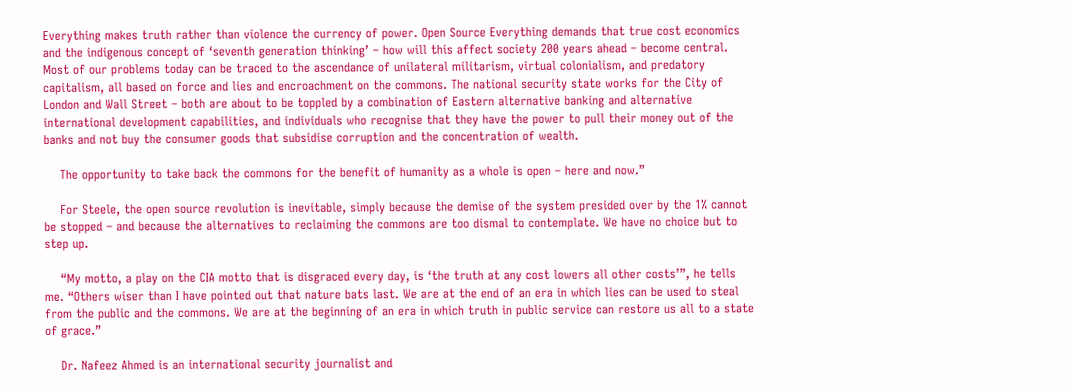Everything makes truth rather than violence the currency of power. Open Source Everything demands that true cost economics and the indigenous concept of ‘seventh generation thinking’ – how will this affect society 200 years ahead – become central. Most of our problems today can be traced to the ascendance of unilateral militarism, virtual colonialism, and predatory capitalism, all based on force and lies and encroachment on the commons. The national security state works for the City of London and Wall Street – both are about to be toppled by a combination of Eastern alternative banking and alternative international development capabilities, and individuals who recognise that they have the power to pull their money out of the banks and not buy the consumer goods that subsidise corruption and the concentration of wealth.

    The opportunity to take back the commons for the benefit of humanity as a whole is open – here and now.”

    For Steele, the open source revolution is inevitable, simply because the demise of the system presided over by the 1% cannot be stopped – and because the alternatives to reclaiming the commons are too dismal to contemplate. We have no choice but to step up.

    “My motto, a play on the CIA motto that is disgraced every day, is ‘the truth at any cost lowers all other costs’”, he tells me. “Others wiser than I have pointed out that nature bats last. We are at the end of an era in which lies can be used to steal from the public and the commons. We are at the beginning of an era in which truth in public service can restore us all to a state of grace.”

    Dr. Nafeez Ahmed is an international security journalist and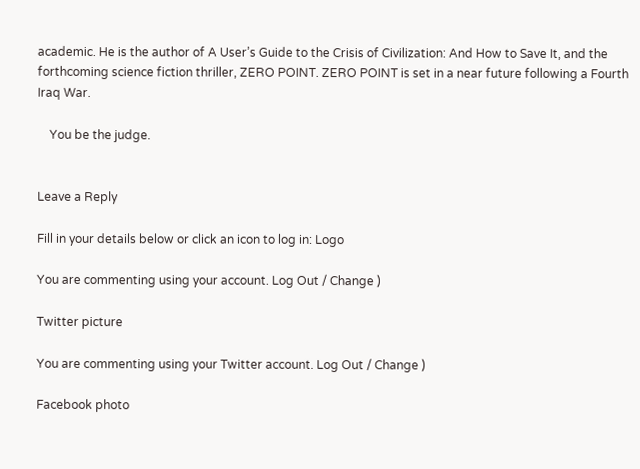academic. He is the author of A User’s Guide to the Crisis of Civilization: And How to Save It, and the forthcoming science fiction thriller, ZERO POINT. ZERO POINT is set in a near future following a Fourth Iraq War.

    You be the judge.


Leave a Reply

Fill in your details below or click an icon to log in: Logo

You are commenting using your account. Log Out / Change )

Twitter picture

You are commenting using your Twitter account. Log Out / Change )

Facebook photo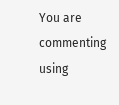You are commenting using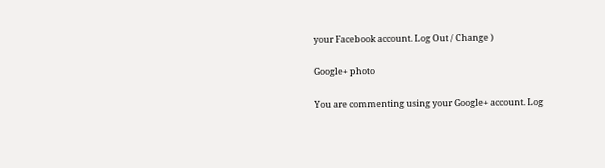your Facebook account. Log Out / Change )

Google+ photo

You are commenting using your Google+ account. Log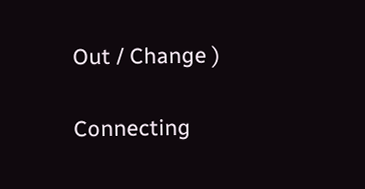Out / Change )

Connecting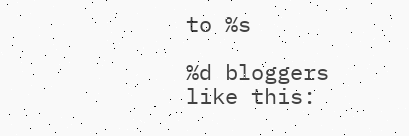to %s

%d bloggers like this: